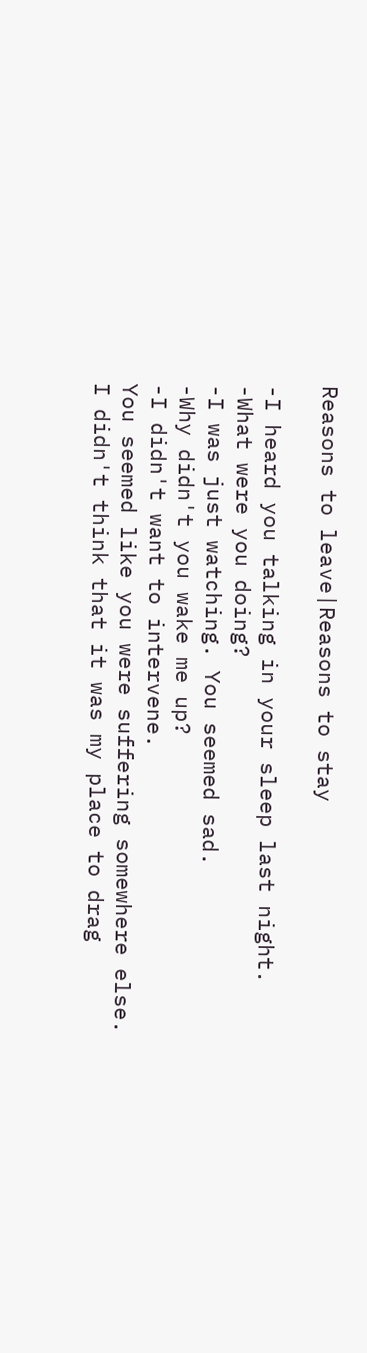Reasons to leave|Reasons to stay

-I heard you talking in your sleep last night.
-What were you doing?
-I was just watching. You seemed sad.
-Why didn't you wake me up?
-I didn't want to intervene.
You seemed like you were suffering somewhere else.
I didn't think that it was my place to drag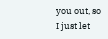you out, so I just let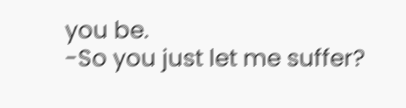you be.
-So you just let me suffer?